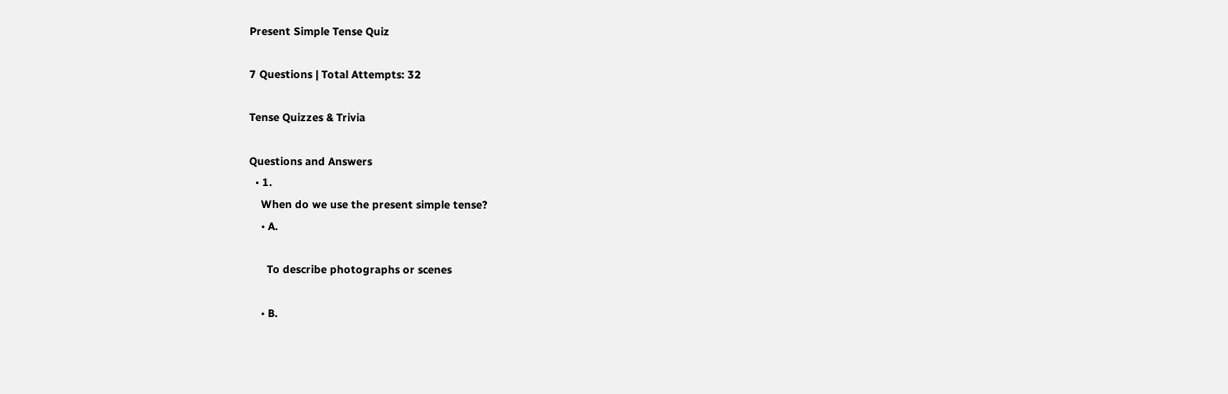Present Simple Tense Quiz

7 Questions | Total Attempts: 32

Tense Quizzes & Trivia

Questions and Answers
  • 1.
    When do we use the present simple tense?
    • A.

      To describe photographs or scenes

    • B.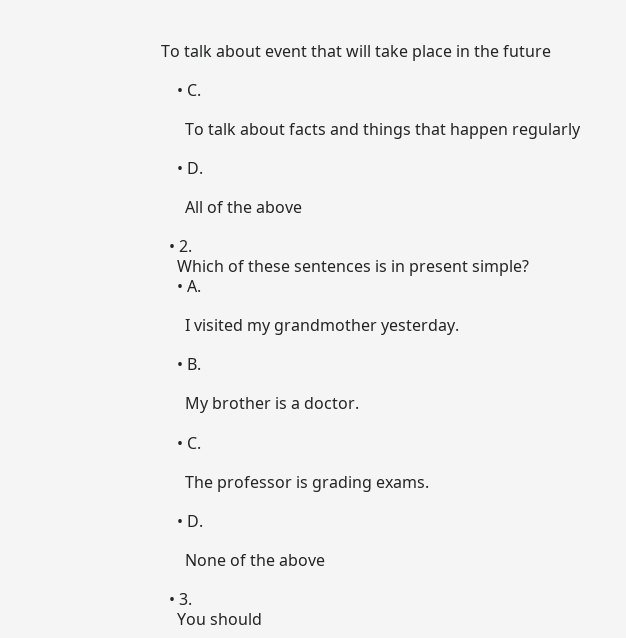To talk about event that will take place in the future

    • C.

      To talk about facts and things that happen regularly

    • D.

      All of the above

  • 2.
    Which of these sentences is in present simple?
    • A.

      I visited my grandmother yesterday.

    • B.

      My brother is a doctor.

    • C.

      The professor is grading exams.

    • D.

      None of the above

  • 3.
    You should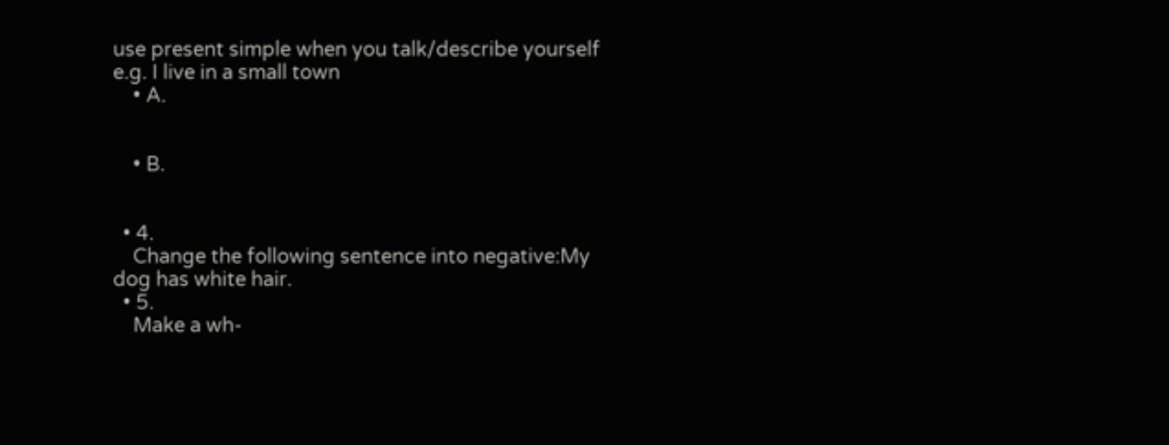use present simple when you talk/describe yourself e.g. I live in a small town
    • A.


    • B.


  • 4.
    Change the following sentence into negative:My dog has white hair.
  • 5.
    Make a wh-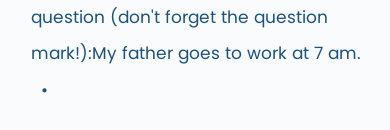question (don't forget the question mark!):My father goes to work at 7 am.
  •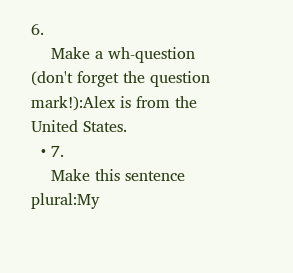6.
    Make a wh-question (don't forget the question mark!):Alex is from the United States.
  • 7.
    Make this sentence plural:My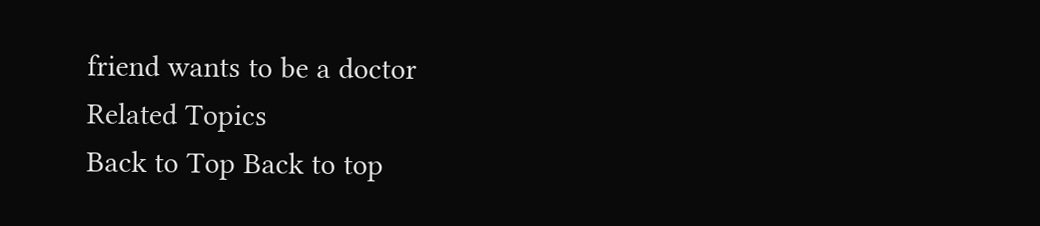friend wants to be a doctor
Related Topics
Back to Top Back to top